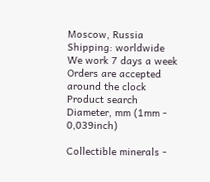Moscow, Russia
Shipping: worldwide
We work 7 days a week
Orders are accepted
around the clock
Product search
Diameter, mm (1mm - 0,039inch)

Collectible minerals -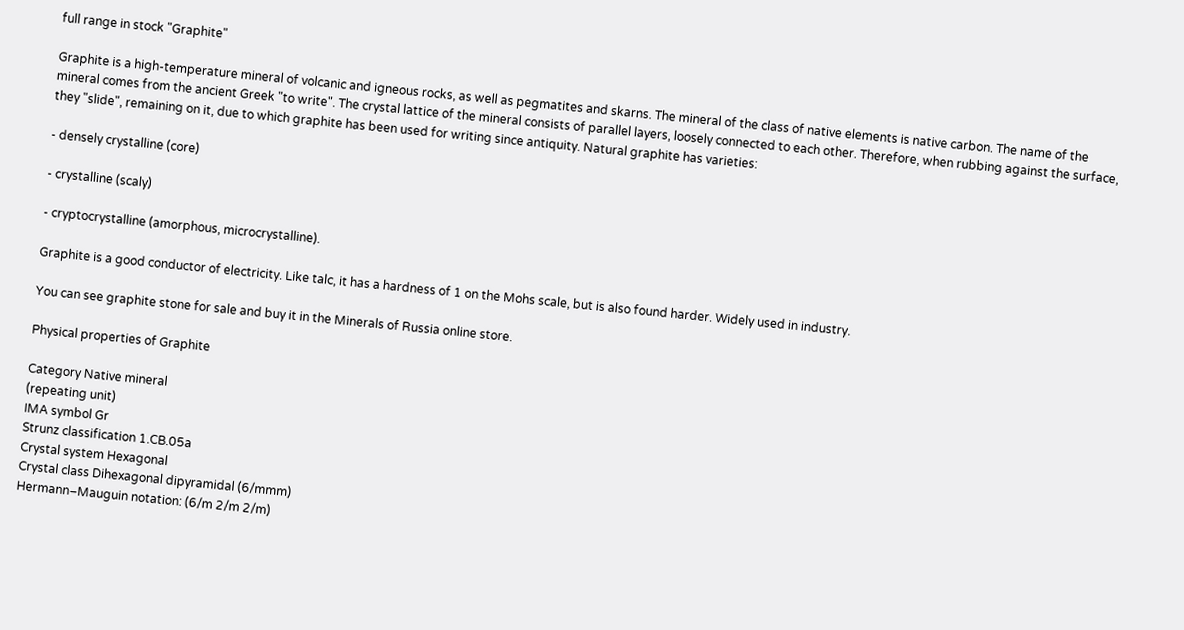full range in stock "Graphite"

Graphite is a high-temperature mineral of volcanic and igneous rocks, as well as pegmatites and skarns. The mineral of the class of native elements is native carbon. The name of the mineral comes from the ancient Greek "to write". The crystal lattice of the mineral consists of parallel layers, loosely connected to each other. Therefore, when rubbing against the surface, they "slide", remaining on it, due to which graphite has been used for writing since antiquity. Natural graphite has varieties:

- densely crystalline (core)

- crystalline (scaly)

- cryptocrystalline (amorphous, microcrystalline).

Graphite is a good conductor of electricity. Like talc, it has a hardness of 1 on the Mohs scale, but is also found harder. Widely used in industry.

You can see graphite stone for sale and buy it in the Minerals of Russia online store.

Physical properties of Graphite

Category Native mineral
(repeating unit)
IMA symbol Gr
Strunz classification 1.CB.05a
Crystal system Hexagonal
Crystal class Dihexagonal dipyramidal (6/mmm)
Hermann–Mauguin notation: (6/m 2/m 2/m)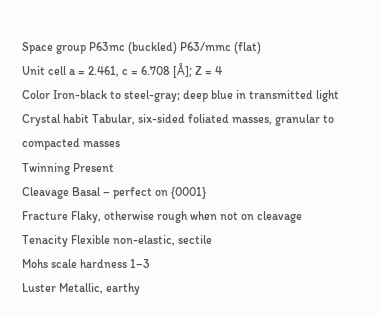Space group P63mc (buckled) P63/mmc (flat)
Unit cell a = 2.461, c = 6.708 [Å]; Z = 4
Color Iron-black to steel-gray; deep blue in transmitted light
Crystal habit Tabular, six-sided foliated masses, granular to compacted masses
Twinning Present
Cleavage Basal – perfect on {0001}
Fracture Flaky, otherwise rough when not on cleavage
Tenacity Flexible non-elastic, sectile
Mohs scale hardness 1–3
Luster Metallic, earthy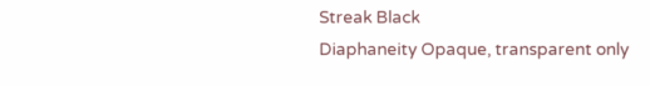Streak Black
Diaphaneity Opaque, transparent only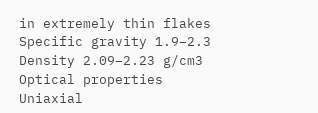in extremely thin flakes
Specific gravity 1.9–2.3
Density 2.09–2.23 g/cm3
Optical properties Uniaxial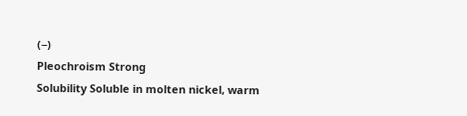(−)
Pleochroism Strong
Solubility Soluble in molten nickel, warm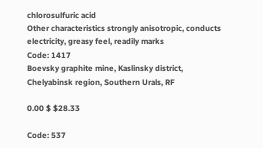chlorosulfuric acid
Other characteristics strongly anisotropic, conducts electricity, greasy feel, readily marks
Code: 1417
Boevsky graphite mine, Kaslinsky district, Chelyabinsk region, Southern Urals, RF

0.00 $ $28.33

Code: 537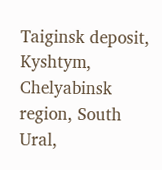Taiginsk deposit, Kyshtym, Chelyabinsk region, South Ural,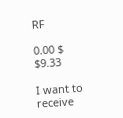RF

0.00 $ $9.33

I want to receive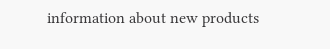information about new products